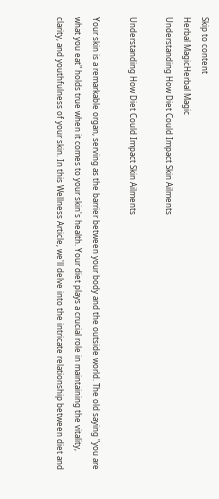Skip to content
Herbal MagicHerbal Magic
Understanding How Diet Could Impact Skin Ailments

Understanding How Diet Could Impact Skin Ailments

Your skin is a remarkable organ, serving as the barrier between your body and the outside world. The old saying "you are what you eat" holds true when it comes to your skin's health. Your diet plays a crucial role in maintaining the vitality, clarity, and youthfulness of your skin. In this Wellness Article, we'll delve into the intricate relationship between diet and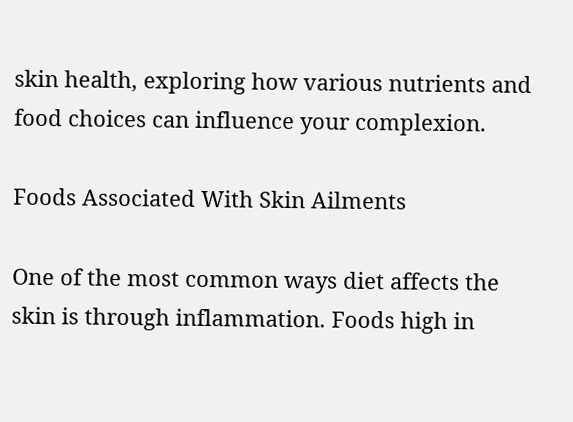skin health, exploring how various nutrients and food choices can influence your complexion.

Foods Associated With Skin Ailments

One of the most common ways diet affects the skin is through inflammation. Foods high in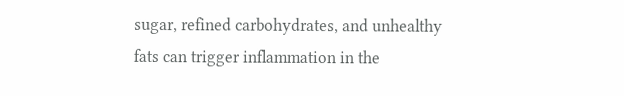sugar, refined carbohydrates, and unhealthy fats can trigger inflammation in the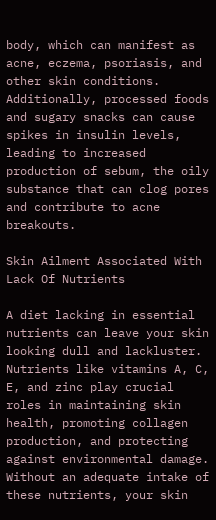body, which can manifest as acne, eczema, psoriasis, and other skin conditions. Additionally, processed foods and sugary snacks can cause spikes in insulin levels, leading to increased production of sebum, the oily substance that can clog pores and contribute to acne breakouts.

Skin Ailment Associated With Lack Of Nutrients

A diet lacking in essential nutrients can leave your skin looking dull and lackluster. Nutrients like vitamins A, C, E, and zinc play crucial roles in maintaining skin health, promoting collagen production, and protecting against environmental damage. Without an adequate intake of these nutrients, your skin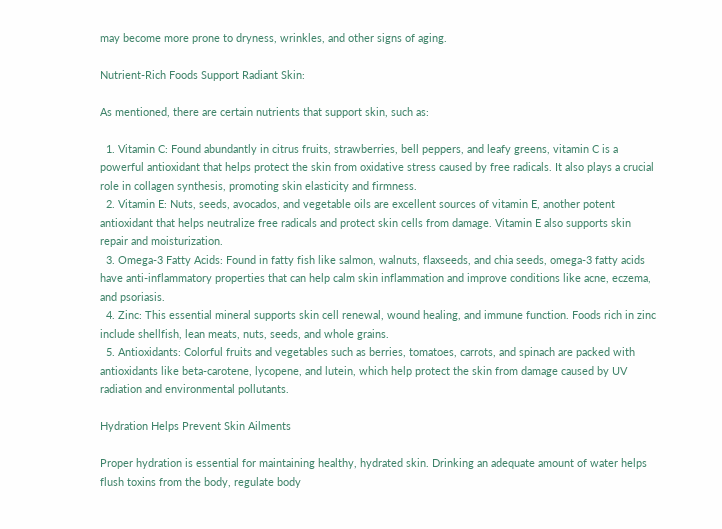may become more prone to dryness, wrinkles, and other signs of aging.

Nutrient-Rich Foods Support Radiant Skin:

As mentioned, there are certain nutrients that support skin, such as:

  1. Vitamin C: Found abundantly in citrus fruits, strawberries, bell peppers, and leafy greens, vitamin C is a powerful antioxidant that helps protect the skin from oxidative stress caused by free radicals. It also plays a crucial role in collagen synthesis, promoting skin elasticity and firmness.
  2. Vitamin E: Nuts, seeds, avocados, and vegetable oils are excellent sources of vitamin E, another potent antioxidant that helps neutralize free radicals and protect skin cells from damage. Vitamin E also supports skin repair and moisturization.
  3. Omega-3 Fatty Acids: Found in fatty fish like salmon, walnuts, flaxseeds, and chia seeds, omega-3 fatty acids have anti-inflammatory properties that can help calm skin inflammation and improve conditions like acne, eczema, and psoriasis.
  4. Zinc: This essential mineral supports skin cell renewal, wound healing, and immune function. Foods rich in zinc include shellfish, lean meats, nuts, seeds, and whole grains.
  5. Antioxidants: Colorful fruits and vegetables such as berries, tomatoes, carrots, and spinach are packed with antioxidants like beta-carotene, lycopene, and lutein, which help protect the skin from damage caused by UV radiation and environmental pollutants.

Hydration Helps Prevent Skin Ailments

Proper hydration is essential for maintaining healthy, hydrated skin. Drinking an adequate amount of water helps flush toxins from the body, regulate body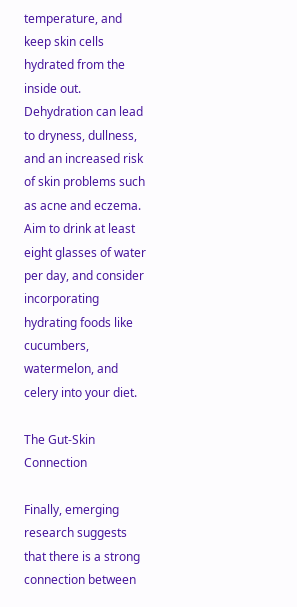temperature, and keep skin cells hydrated from the inside out. Dehydration can lead to dryness, dullness, and an increased risk of skin problems such as acne and eczema. Aim to drink at least eight glasses of water per day, and consider incorporating hydrating foods like cucumbers, watermelon, and celery into your diet.

The Gut-Skin Connection

Finally, emerging research suggests that there is a strong connection between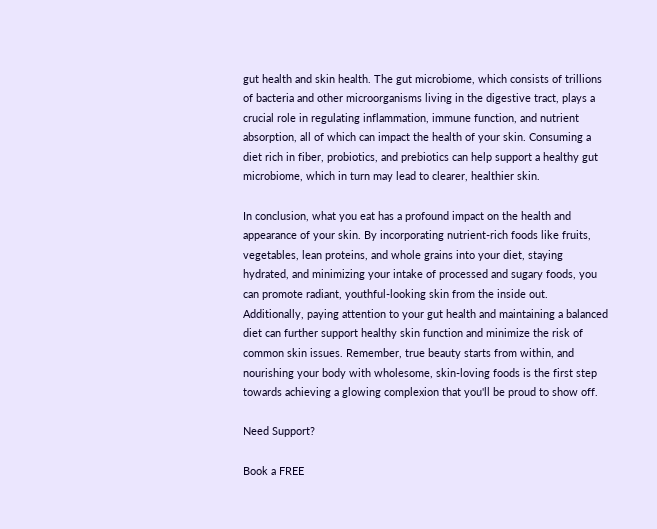gut health and skin health. The gut microbiome, which consists of trillions of bacteria and other microorganisms living in the digestive tract, plays a crucial role in regulating inflammation, immune function, and nutrient absorption, all of which can impact the health of your skin. Consuming a diet rich in fiber, probiotics, and prebiotics can help support a healthy gut microbiome, which in turn may lead to clearer, healthier skin.

In conclusion, what you eat has a profound impact on the health and appearance of your skin. By incorporating nutrient-rich foods like fruits, vegetables, lean proteins, and whole grains into your diet, staying hydrated, and minimizing your intake of processed and sugary foods, you can promote radiant, youthful-looking skin from the inside out. Additionally, paying attention to your gut health and maintaining a balanced diet can further support healthy skin function and minimize the risk of common skin issues. Remember, true beauty starts from within, and nourishing your body with wholesome, skin-loving foods is the first step towards achieving a glowing complexion that you'll be proud to show off.

Need Support?

Book a FREE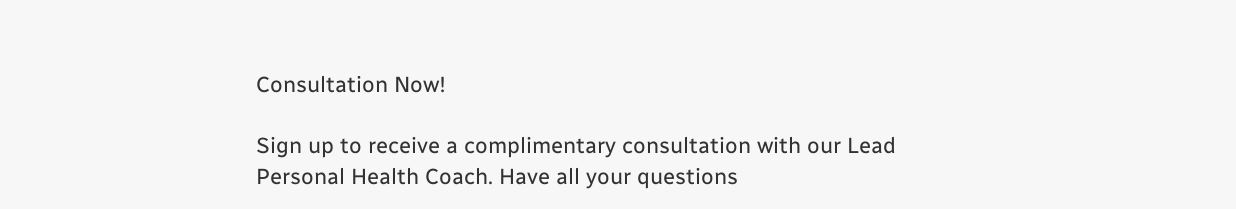Consultation Now!

Sign up to receive a complimentary consultation with our Lead Personal Health Coach. Have all your questions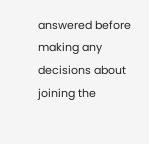answered before making any decisions about joining the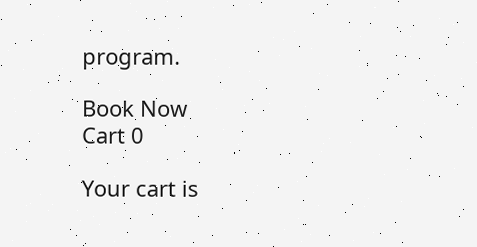program.

Book Now
Cart 0

Your cart is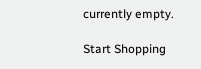currently empty.

Start Shopping